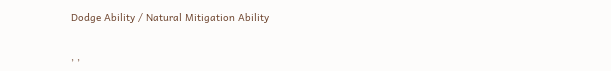Dodge Ability / Natural Mitigation Ability

, ,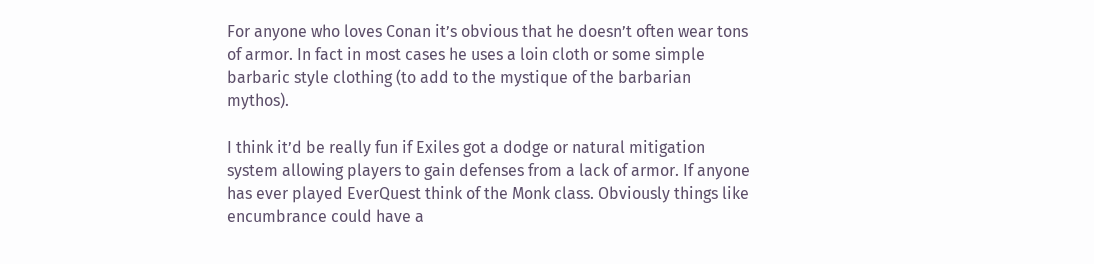For anyone who loves Conan it’s obvious that he doesn’t often wear tons of armor. In fact in most cases he uses a loin cloth or some simple barbaric style clothing (to add to the mystique of the barbarian mythos).

I think it’d be really fun if Exiles got a dodge or natural mitigation system allowing players to gain defenses from a lack of armor. If anyone has ever played EverQuest think of the Monk class. Obviously things like encumbrance could have a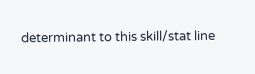determinant to this skill/stat line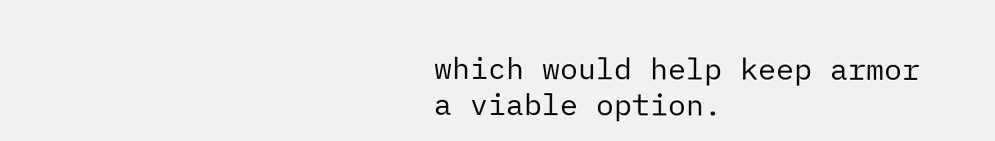which would help keep armor a viable option.